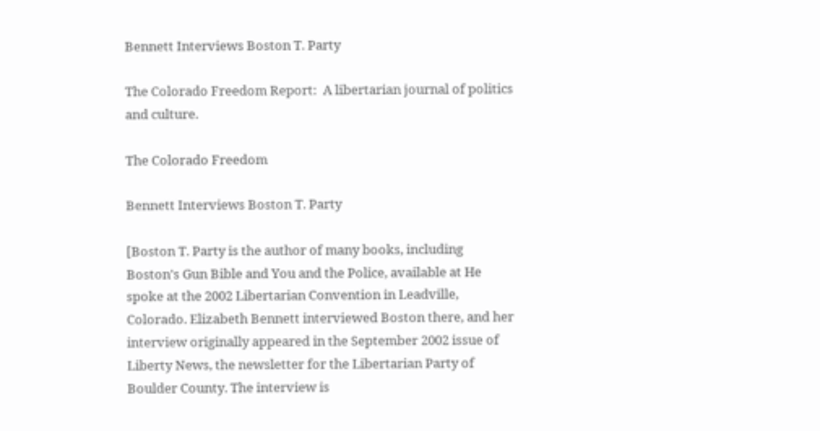Bennett Interviews Boston T. Party

The Colorado Freedom Report:  A libertarian journal of politics and culture.

The Colorado Freedom

Bennett Interviews Boston T. Party

[Boston T. Party is the author of many books, including Boston's Gun Bible and You and the Police, available at He spoke at the 2002 Libertarian Convention in Leadville, Colorado. Elizabeth Bennett interviewed Boston there, and her interview originally appeared in the September 2002 issue of Liberty News, the newsletter for the Libertarian Party of Boulder County. The interview is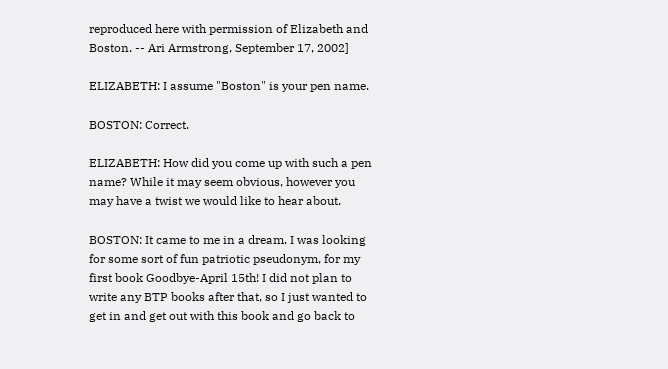reproduced here with permission of Elizabeth and Boston. -- Ari Armstrong, September 17, 2002]

ELIZABETH: I assume "Boston" is your pen name.

BOSTON: Correct.

ELIZABETH: How did you come up with such a pen name? While it may seem obvious, however you may have a twist we would like to hear about.

BOSTON: It came to me in a dream. I was looking for some sort of fun patriotic pseudonym, for my first book Goodbye-April 15th! I did not plan to write any BTP books after that, so I just wanted to get in and get out with this book and go back to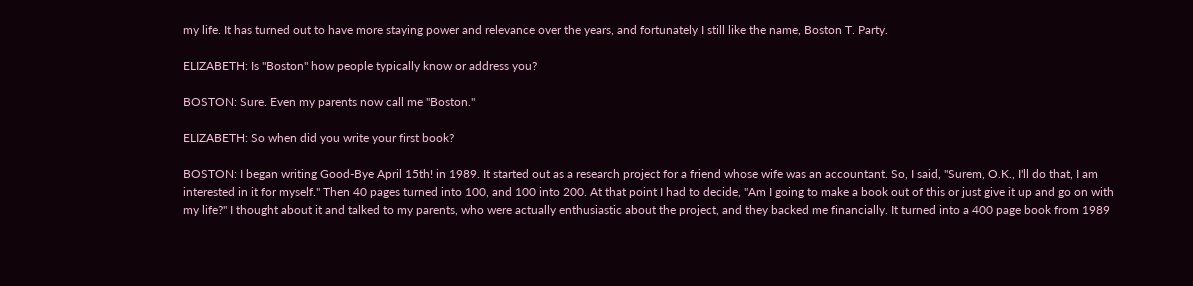my life. It has turned out to have more staying power and relevance over the years, and fortunately I still like the name, Boston T. Party.

ELIZABETH: Is "Boston" how people typically know or address you?

BOSTON: Sure. Even my parents now call me "Boston."

ELIZABETH: So when did you write your first book?

BOSTON: I began writing Good-Bye April 15th! in 1989. It started out as a research project for a friend whose wife was an accountant. So, I said, "Surem, O.K., I'll do that, I am interested in it for myself." Then 40 pages turned into 100, and 100 into 200. At that point I had to decide, "Am I going to make a book out of this or just give it up and go on with my life?" I thought about it and talked to my parents, who were actually enthusiastic about the project, and they backed me financially. It turned into a 400 page book from 1989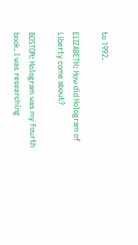to 1992.

ELIZABETH: How did Hologram of Liberty come about?

BOSTON: Hologram was my fourth book. I was researching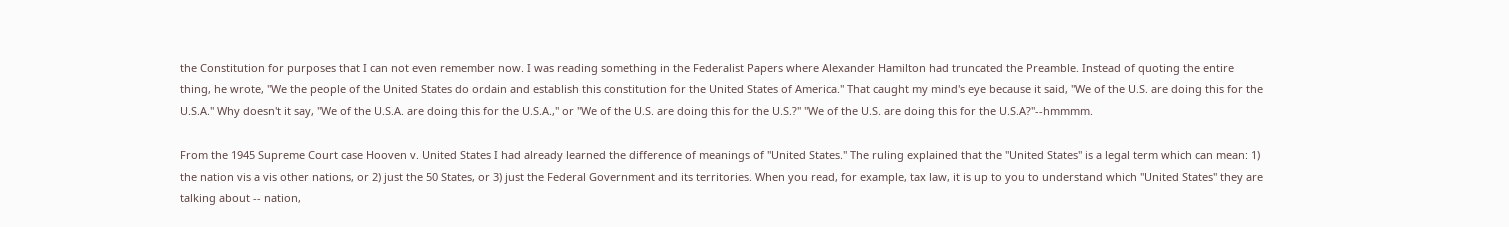the Constitution for purposes that I can not even remember now. I was reading something in the Federalist Papers where Alexander Hamilton had truncated the Preamble. Instead of quoting the entire thing, he wrote, "We the people of the United States do ordain and establish this constitution for the United States of America." That caught my mind's eye because it said, "We of the U.S. are doing this for the U.S.A." Why doesn't it say, "We of the U.S.A. are doing this for the U.S.A.," or "We of the U.S. are doing this for the U.S.?" "We of the U.S. are doing this for the U.S.A?"--hmmmm.

From the 1945 Supreme Court case Hooven v. United States I had already learned the difference of meanings of "United States." The ruling explained that the "United States" is a legal term which can mean: 1) the nation vis a vis other nations, or 2) just the 50 States, or 3) just the Federal Government and its territories. When you read, for example, tax law, it is up to you to understand which "United States" they are talking about -- nation,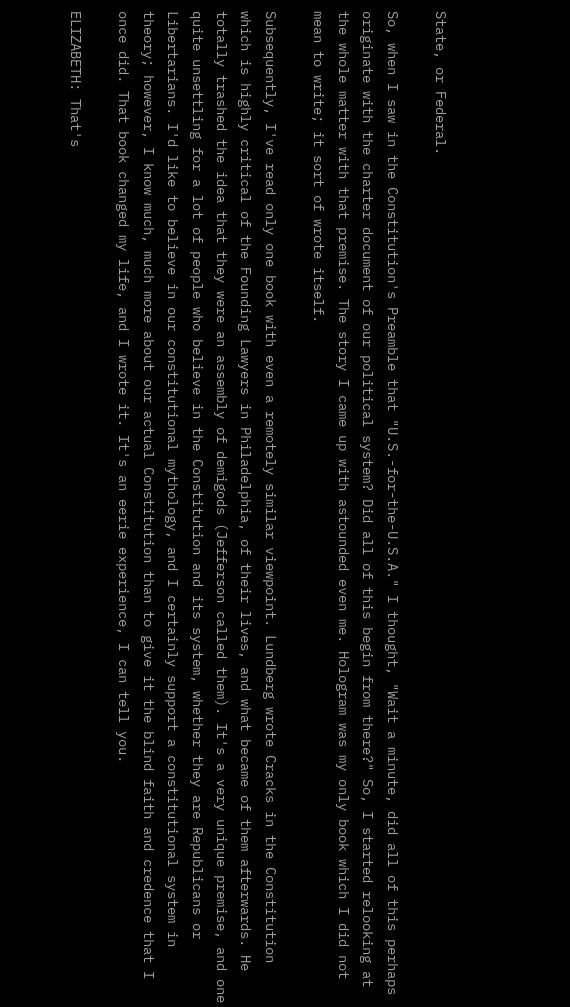State, or Federal.

So, when I saw in the Constitution's Preamble that "U.S.-for-the-U.S.A." I thought, "Wait a minute, did all of this perhaps originate with the charter document of our political system? Did all of this begin from there?" So, I started relooking at the whole matter with that premise. The story I came up with astounded even me. Hologram was my only book which I did not mean to write; it sort of wrote itself.

Subsequently, I've read only one book with even a remotely similar viewpoint. Lundberg wrote Cracks in the Constitution which is highly critical of the Founding Lawyers in Philadelphia, of their lives, and what became of them afterwards. He totally trashed the idea that they were an assembly of demigods (Jefferson called them). It's a very unique premise, and one quite unsettling for a lot of people who believe in the Constitution and its system, whether they are Republicans or Libertarians. I'd like to believe in our constitutional mythology, and I certainly support a constitutional system in theory; however, I know much, much more about our actual Constitution than to give it the blind faith and credence that I once did. That book changed my life, and I wrote it. It's an eerie experience, I can tell you.

ELIZABETH: That's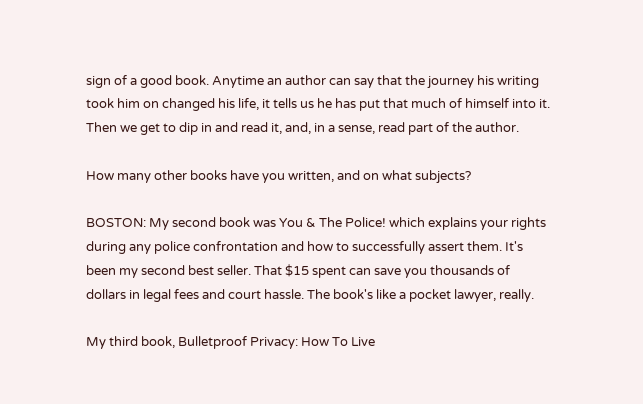sign of a good book. Anytime an author can say that the journey his writing took him on changed his life, it tells us he has put that much of himself into it. Then we get to dip in and read it, and, in a sense, read part of the author.

How many other books have you written, and on what subjects?

BOSTON: My second book was You & The Police! which explains your rights during any police confrontation and how to successfully assert them. It's been my second best seller. That $15 spent can save you thousands of dollars in legal fees and court hassle. The book's like a pocket lawyer, really.

My third book, Bulletproof Privacy: How To Live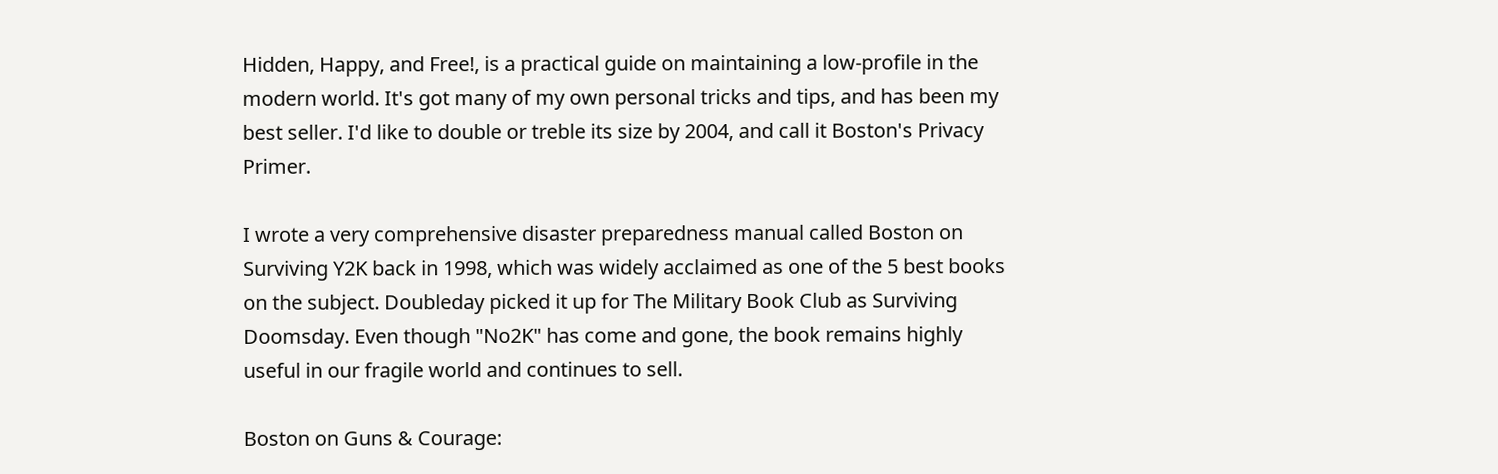Hidden, Happy, and Free!, is a practical guide on maintaining a low-profile in the modern world. It's got many of my own personal tricks and tips, and has been my best seller. I'd like to double or treble its size by 2004, and call it Boston's Privacy Primer.

I wrote a very comprehensive disaster preparedness manual called Boston on Surviving Y2K back in 1998, which was widely acclaimed as one of the 5 best books on the subject. Doubleday picked it up for The Military Book Club as Surviving Doomsday. Even though "No2K" has come and gone, the book remains highly useful in our fragile world and continues to sell.

Boston on Guns & Courage: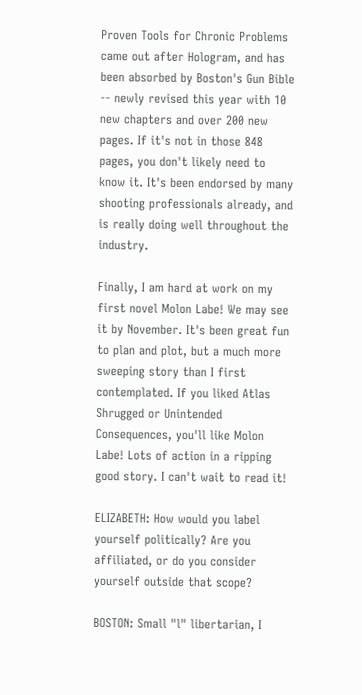Proven Tools for Chronic Problems came out after Hologram, and has been absorbed by Boston's Gun Bible -- newly revised this year with 10 new chapters and over 200 new pages. If it's not in those 848 pages, you don't likely need to know it. It's been endorsed by many shooting professionals already, and is really doing well throughout the industry.

Finally, I am hard at work on my first novel Molon Labe! We may see it by November. It's been great fun to plan and plot, but a much more sweeping story than I first contemplated. If you liked Atlas Shrugged or Unintended Consequences, you'll like Molon Labe! Lots of action in a ripping good story. I can't wait to read it!

ELIZABETH: How would you label yourself politically? Are you affiliated, or do you consider yourself outside that scope?

BOSTON: Small "l" libertarian, I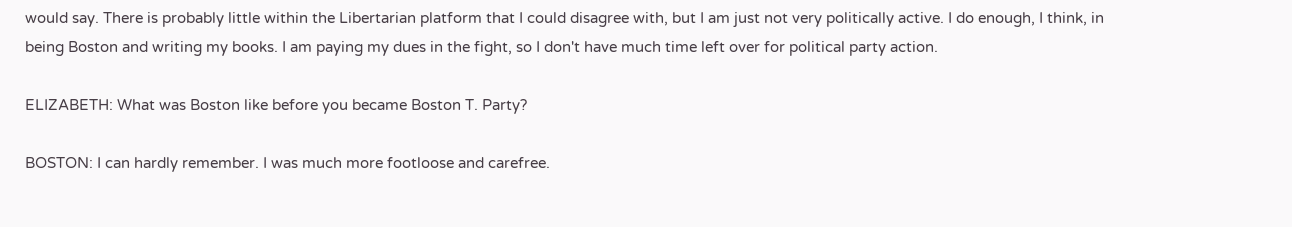would say. There is probably little within the Libertarian platform that I could disagree with, but I am just not very politically active. I do enough, I think, in being Boston and writing my books. I am paying my dues in the fight, so I don't have much time left over for political party action.

ELIZABETH: What was Boston like before you became Boston T. Party?

BOSTON: I can hardly remember. I was much more footloose and carefree.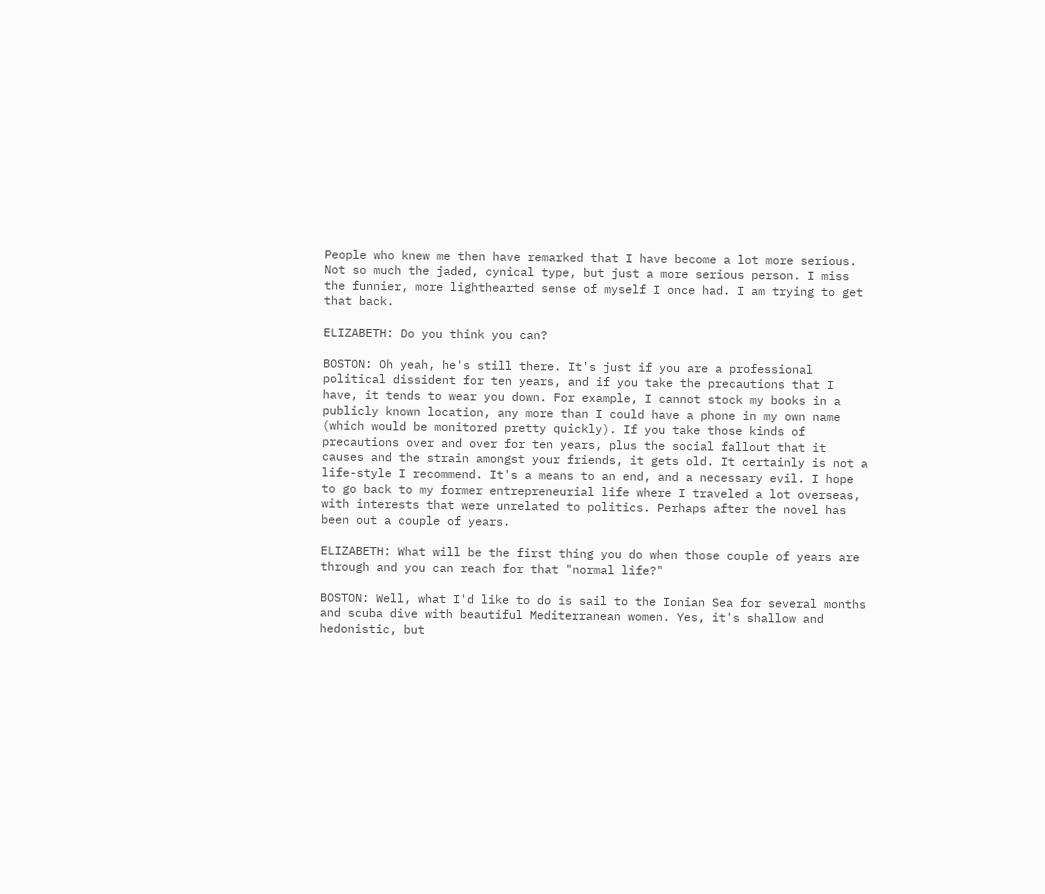People who knew me then have remarked that I have become a lot more serious. Not so much the jaded, cynical type, but just a more serious person. I miss the funnier, more lighthearted sense of myself I once had. I am trying to get that back.

ELIZABETH: Do you think you can?

BOSTON: Oh yeah, he's still there. It's just if you are a professional political dissident for ten years, and if you take the precautions that I have, it tends to wear you down. For example, I cannot stock my books in a publicly known location, any more than I could have a phone in my own name (which would be monitored pretty quickly). If you take those kinds of precautions over and over for ten years, plus the social fallout that it causes and the strain amongst your friends, it gets old. It certainly is not a life-style I recommend. It's a means to an end, and a necessary evil. I hope to go back to my former entrepreneurial life where I traveled a lot overseas, with interests that were unrelated to politics. Perhaps after the novel has been out a couple of years.

ELIZABETH: What will be the first thing you do when those couple of years are through and you can reach for that "normal life?"

BOSTON: Well, what I'd like to do is sail to the Ionian Sea for several months and scuba dive with beautiful Mediterranean women. Yes, it's shallow and hedonistic, but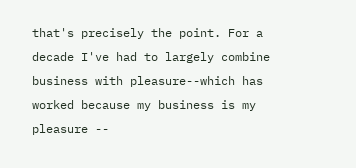that's precisely the point. For a decade I've had to largely combine business with pleasure--which has worked because my business is my pleasure --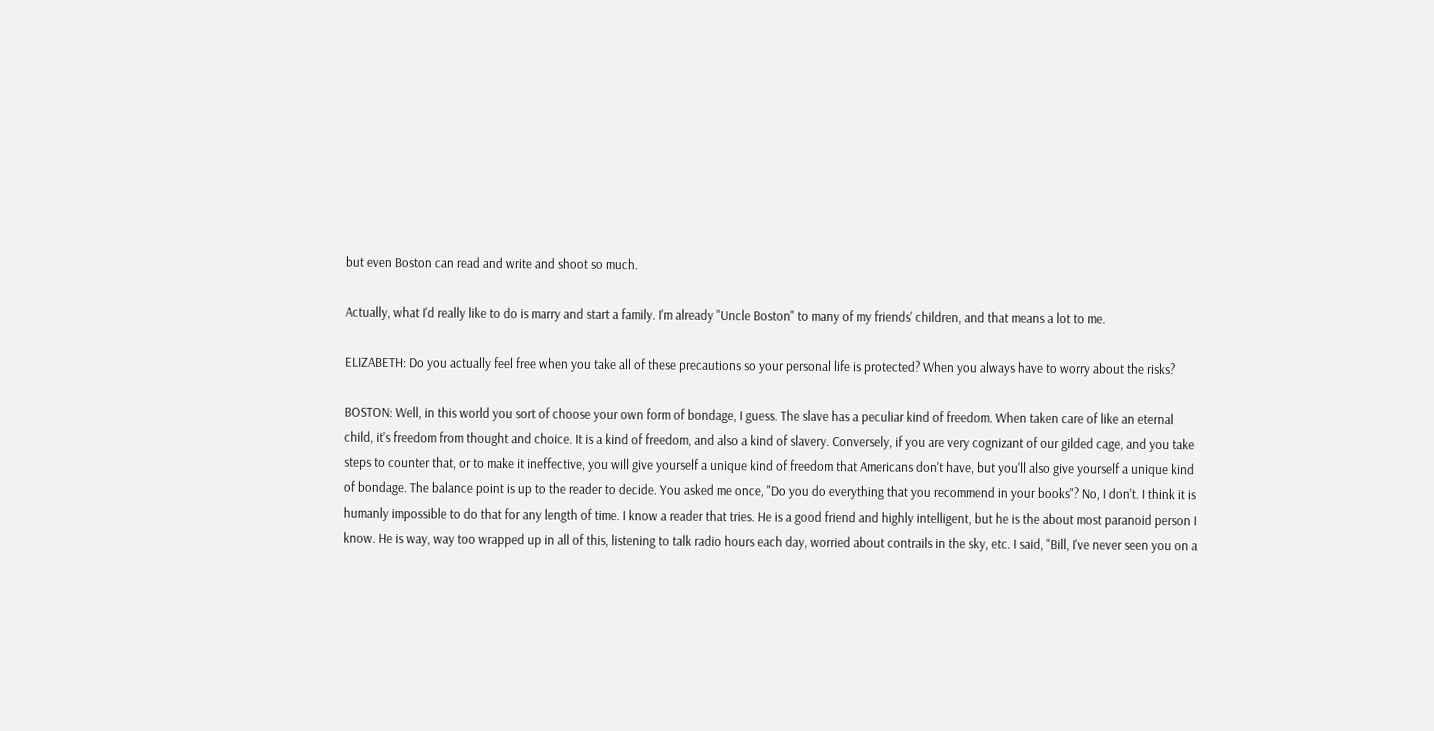but even Boston can read and write and shoot so much.

Actually, what I'd really like to do is marry and start a family. I'm already "Uncle Boston" to many of my friends' children, and that means a lot to me.

ELIZABETH: Do you actually feel free when you take all of these precautions so your personal life is protected? When you always have to worry about the risks?

BOSTON: Well, in this world you sort of choose your own form of bondage, I guess. The slave has a peculiar kind of freedom. When taken care of like an eternal child, it's freedom from thought and choice. It is a kind of freedom, and also a kind of slavery. Conversely, if you are very cognizant of our gilded cage, and you take steps to counter that, or to make it ineffective, you will give yourself a unique kind of freedom that Americans don't have, but you'll also give yourself a unique kind of bondage. The balance point is up to the reader to decide. You asked me once, "Do you do everything that you recommend in your books"? No, I don't. I think it is humanly impossible to do that for any length of time. I know a reader that tries. He is a good friend and highly intelligent, but he is the about most paranoid person I know. He is way, way too wrapped up in all of this, listening to talk radio hours each day, worried about contrails in the sky, etc. I said, "Bill, I've never seen you on a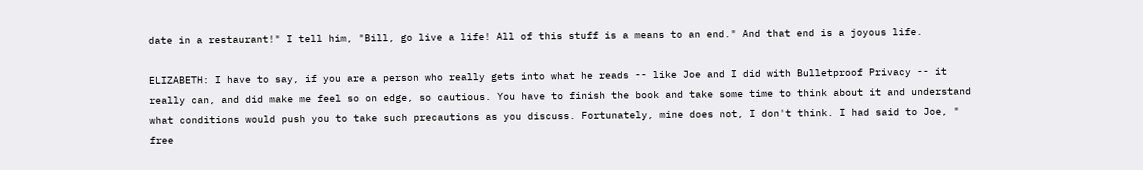date in a restaurant!" I tell him, "Bill, go live a life! All of this stuff is a means to an end." And that end is a joyous life.

ELIZABETH: I have to say, if you are a person who really gets into what he reads -- like Joe and I did with Bulletproof Privacy -- it really can, and did make me feel so on edge, so cautious. You have to finish the book and take some time to think about it and understand what conditions would push you to take such precautions as you discuss. Fortunately, mine does not, I don't think. I had said to Joe, " free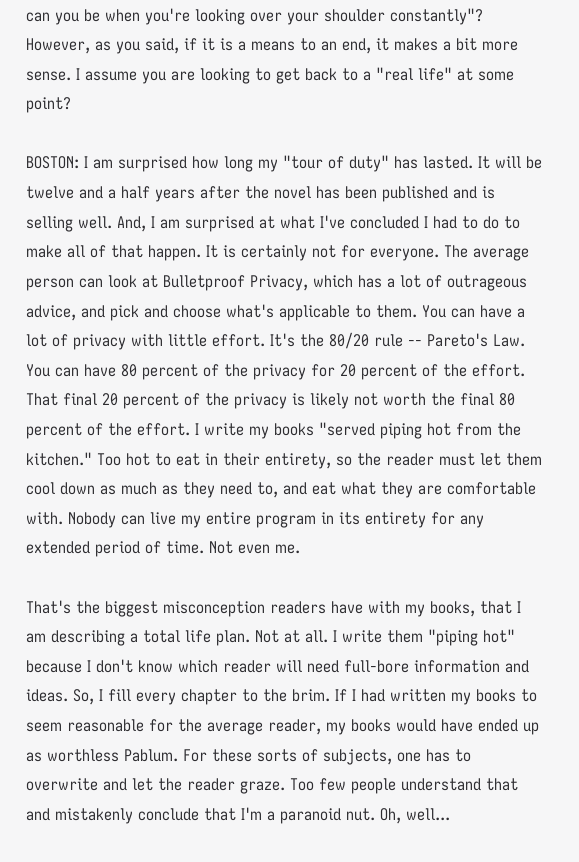can you be when you're looking over your shoulder constantly"? However, as you said, if it is a means to an end, it makes a bit more sense. I assume you are looking to get back to a "real life" at some point?

BOSTON: I am surprised how long my "tour of duty" has lasted. It will be twelve and a half years after the novel has been published and is selling well. And, I am surprised at what I've concluded I had to do to make all of that happen. It is certainly not for everyone. The average person can look at Bulletproof Privacy, which has a lot of outrageous advice, and pick and choose what's applicable to them. You can have a lot of privacy with little effort. It's the 80/20 rule -- Pareto's Law. You can have 80 percent of the privacy for 20 percent of the effort. That final 20 percent of the privacy is likely not worth the final 80 percent of the effort. I write my books "served piping hot from the kitchen." Too hot to eat in their entirety, so the reader must let them cool down as much as they need to, and eat what they are comfortable with. Nobody can live my entire program in its entirety for any extended period of time. Not even me.

That's the biggest misconception readers have with my books, that I am describing a total life plan. Not at all. I write them "piping hot" because I don't know which reader will need full-bore information and ideas. So, I fill every chapter to the brim. If I had written my books to seem reasonable for the average reader, my books would have ended up as worthless Pablum. For these sorts of subjects, one has to overwrite and let the reader graze. Too few people understand that and mistakenly conclude that I'm a paranoid nut. Oh, well...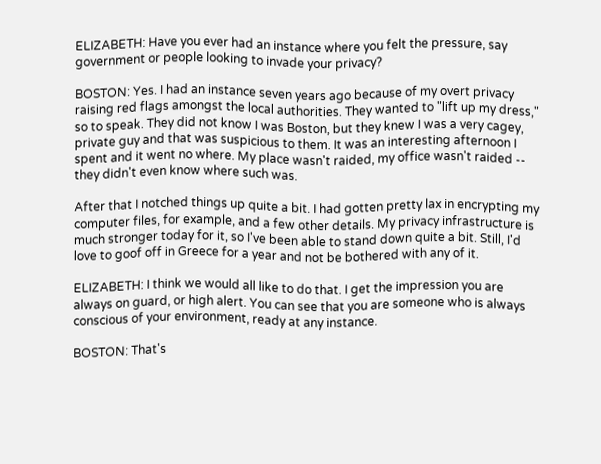ELIZABETH: Have you ever had an instance where you felt the pressure, say government or people looking to invade your privacy?

BOSTON: Yes. I had an instance seven years ago because of my overt privacy raising red flags amongst the local authorities. They wanted to "lift up my dress," so to speak. They did not know I was Boston, but they knew I was a very cagey, private guy and that was suspicious to them. It was an interesting afternoon I spent and it went no where. My place wasn't raided, my office wasn't raided -- they didn't even know where such was.

After that I notched things up quite a bit. I had gotten pretty lax in encrypting my computer files, for example, and a few other details. My privacy infrastructure is much stronger today for it, so I've been able to stand down quite a bit. Still, I'd love to goof off in Greece for a year and not be bothered with any of it.

ELIZABETH: I think we would all like to do that. I get the impression you are always on guard, or high alert. You can see that you are someone who is always conscious of your environment, ready at any instance.

BOSTON: That's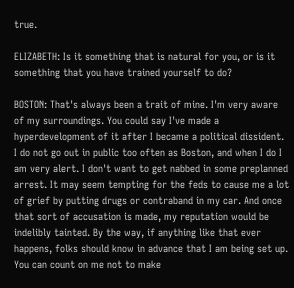true.

ELIZABETH: Is it something that is natural for you, or is it something that you have trained yourself to do?

BOSTON: That's always been a trait of mine. I'm very aware of my surroundings. You could say I've made a hyperdevelopment of it after I became a political dissident. I do not go out in public too often as Boston, and when I do I am very alert. I don't want to get nabbed in some preplanned arrest. It may seem tempting for the feds to cause me a lot of grief by putting drugs or contraband in my car. And once that sort of accusation is made, my reputation would be indelibly tainted. By the way, if anything like that ever happens, folks should know in advance that I am being set up. You can count on me not to make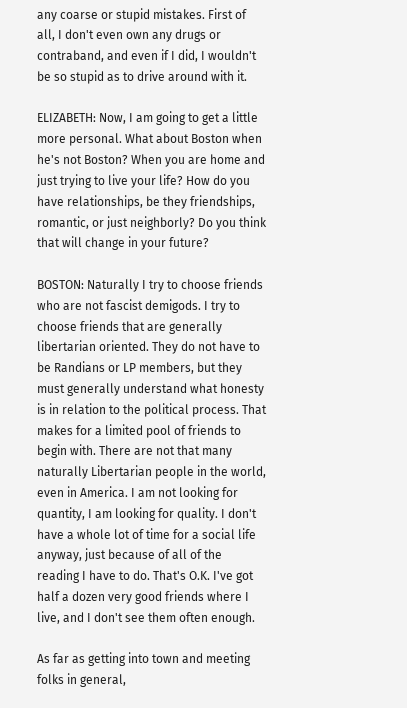any coarse or stupid mistakes. First of all, I don't even own any drugs or contraband, and even if I did, I wouldn't be so stupid as to drive around with it.

ELIZABETH: Now, I am going to get a little more personal. What about Boston when he's not Boston? When you are home and just trying to live your life? How do you have relationships, be they friendships, romantic, or just neighborly? Do you think that will change in your future?

BOSTON: Naturally I try to choose friends who are not fascist demigods. I try to choose friends that are generally libertarian oriented. They do not have to be Randians or LP members, but they must generally understand what honesty is in relation to the political process. That makes for a limited pool of friends to begin with. There are not that many naturally Libertarian people in the world, even in America. I am not looking for quantity, I am looking for quality. I don't have a whole lot of time for a social life anyway, just because of all of the reading I have to do. That's O.K. I've got half a dozen very good friends where I live, and I don't see them often enough.

As far as getting into town and meeting folks in general,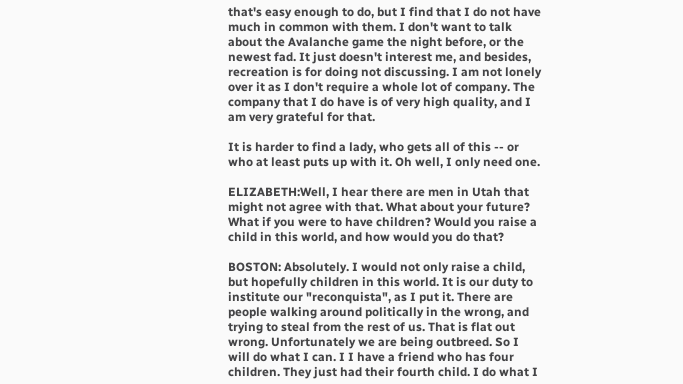that's easy enough to do, but I find that I do not have much in common with them. I don't want to talk about the Avalanche game the night before, or the newest fad. It just doesn't interest me, and besides, recreation is for doing not discussing. I am not lonely over it as I don't require a whole lot of company. The company that I do have is of very high quality, and I am very grateful for that.

It is harder to find a lady, who gets all of this -- or who at least puts up with it. Oh well, I only need one.

ELIZABETH:Well, I hear there are men in Utah that might not agree with that. What about your future? What if you were to have children? Would you raise a child in this world, and how would you do that?

BOSTON: Absolutely. I would not only raise a child, but hopefully children in this world. It is our duty to institute our "reconquista", as I put it. There are people walking around politically in the wrong, and trying to steal from the rest of us. That is flat out wrong. Unfortunately we are being outbreed. So I will do what I can. I I have a friend who has four children. They just had their fourth child. I do what I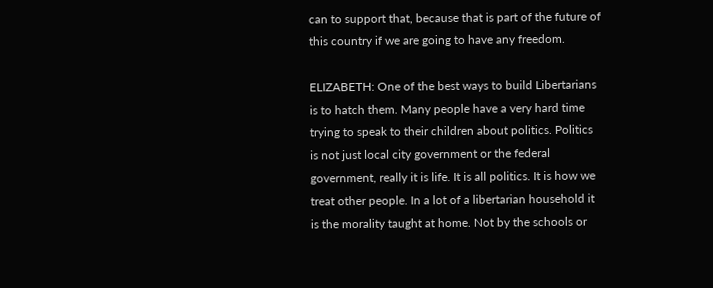can to support that, because that is part of the future of this country if we are going to have any freedom.

ELIZABETH: One of the best ways to build Libertarians is to hatch them. Many people have a very hard time trying to speak to their children about politics. Politics is not just local city government or the federal government, really it is life. It is all politics. It is how we treat other people. In a lot of a libertarian household it is the morality taught at home. Not by the schools or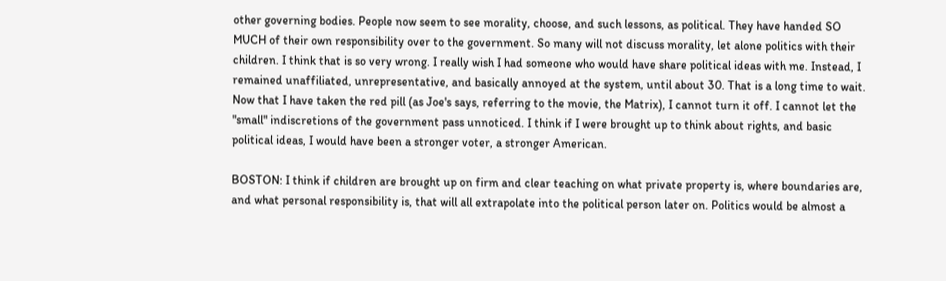other governing bodies. People now seem to see morality, choose, and such lessons, as political. They have handed SO MUCH of their own responsibility over to the government. So many will not discuss morality, let alone politics with their children. I think that is so very wrong. I really wish I had someone who would have share political ideas with me. Instead, I remained unaffiliated, unrepresentative, and basically annoyed at the system, until about 30. That is a long time to wait. Now that I have taken the red pill (as Joe's says, referring to the movie, the Matrix), I cannot turn it off. I cannot let the "small" indiscretions of the government pass unnoticed. I think if I were brought up to think about rights, and basic political ideas, I would have been a stronger voter, a stronger American.

BOSTON: I think if children are brought up on firm and clear teaching on what private property is, where boundaries are, and what personal responsibility is, that will all extrapolate into the political person later on. Politics would be almost a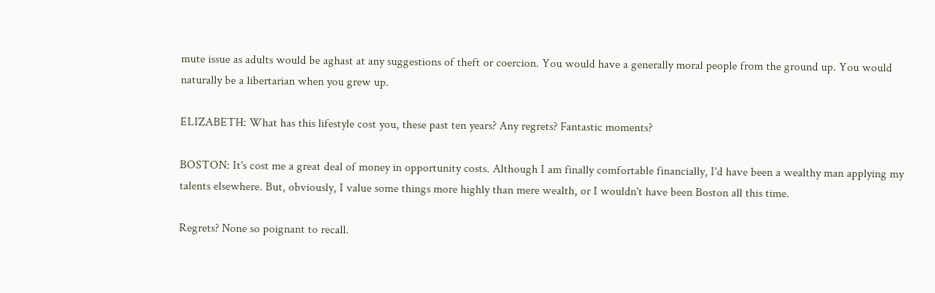mute issue as adults would be aghast at any suggestions of theft or coercion. You would have a generally moral people from the ground up. You would naturally be a libertarian when you grew up.

ELIZABETH: What has this lifestyle cost you, these past ten years? Any regrets? Fantastic moments?

BOSTON: It's cost me a great deal of money in opportunity costs. Although I am finally comfortable financially, I'd have been a wealthy man applying my talents elsewhere. But, obviously, I value some things more highly than mere wealth, or I wouldn't have been Boston all this time.

Regrets? None so poignant to recall.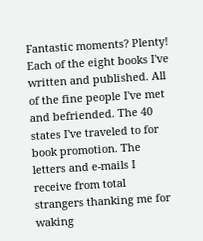Fantastic moments? Plenty! Each of the eight books I've written and published. All of the fine people I've met and befriended. The 40 states I've traveled to for book promotion. The letters and e-mails I receive from total strangers thanking me for waking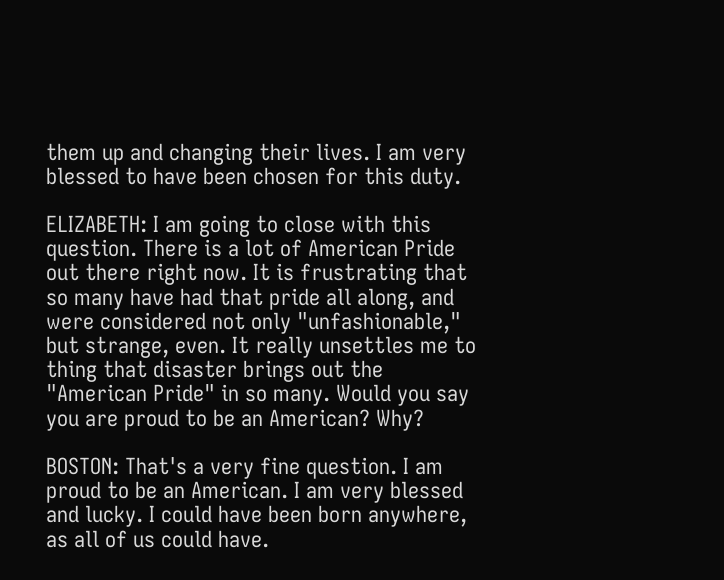them up and changing their lives. I am very blessed to have been chosen for this duty.

ELIZABETH: I am going to close with this question. There is a lot of American Pride out there right now. It is frustrating that so many have had that pride all along, and were considered not only "unfashionable," but strange, even. It really unsettles me to thing that disaster brings out the "American Pride" in so many. Would you say you are proud to be an American? Why?

BOSTON: That's a very fine question. I am proud to be an American. I am very blessed and lucky. I could have been born anywhere, as all of us could have.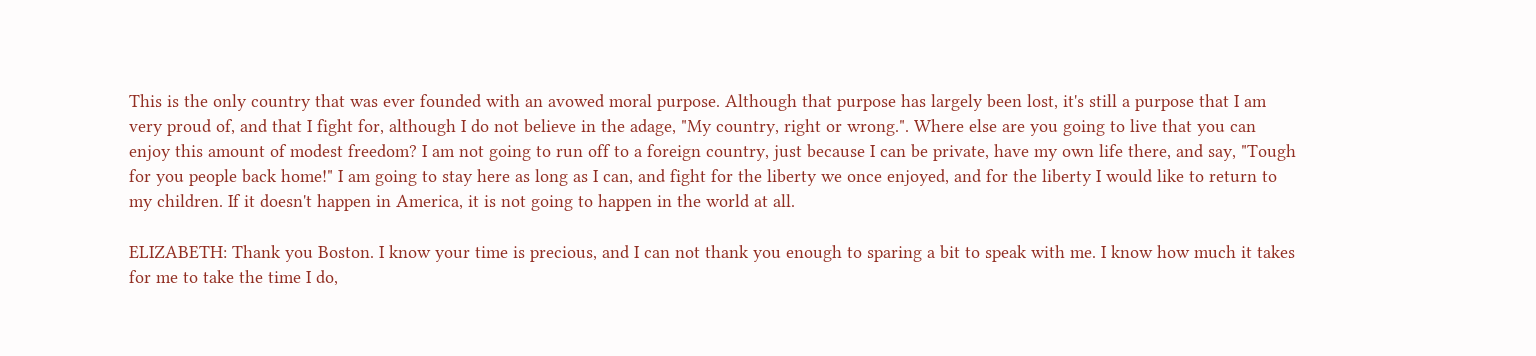This is the only country that was ever founded with an avowed moral purpose. Although that purpose has largely been lost, it's still a purpose that I am very proud of, and that I fight for, although I do not believe in the adage, "My country, right or wrong.". Where else are you going to live that you can enjoy this amount of modest freedom? I am not going to run off to a foreign country, just because I can be private, have my own life there, and say, "Tough for you people back home!" I am going to stay here as long as I can, and fight for the liberty we once enjoyed, and for the liberty I would like to return to my children. If it doesn't happen in America, it is not going to happen in the world at all.

ELIZABETH: Thank you Boston. I know your time is precious, and I can not thank you enough to sparing a bit to speak with me. I know how much it takes for me to take the time I do,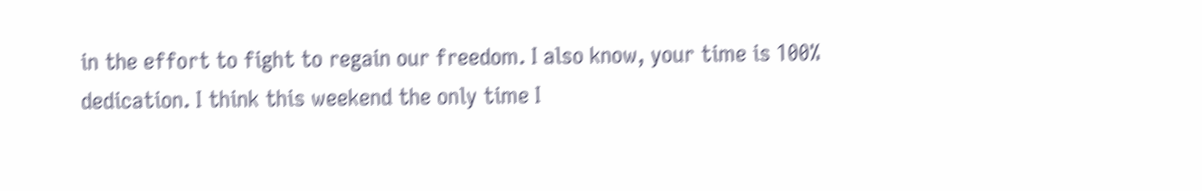in the effort to fight to regain our freedom. I also know, your time is 100% dedication. I think this weekend the only time I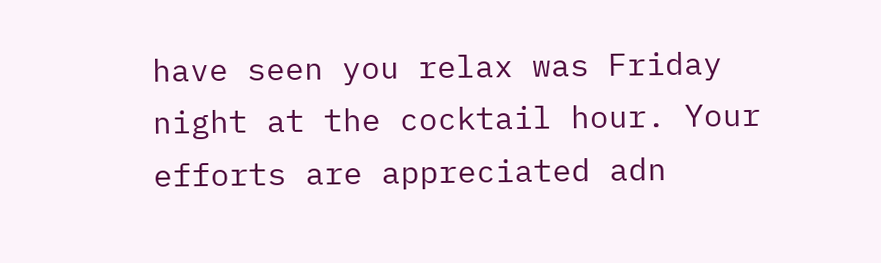have seen you relax was Friday night at the cocktail hour. Your efforts are appreciated adn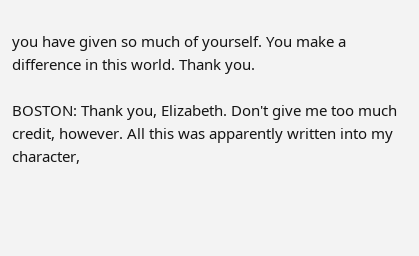you have given so much of yourself. You make a difference in this world. Thank you.

BOSTON: Thank you, Elizabeth. Don't give me too much credit, however. All this was apparently written into my character,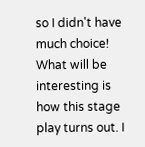so I didn't have much choice! What will be interesting is how this stage play turns out. I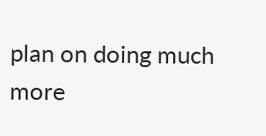plan on doing much more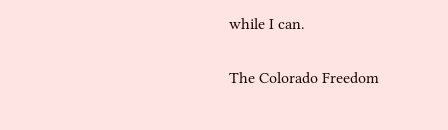while I can.

The Colorado Freedom